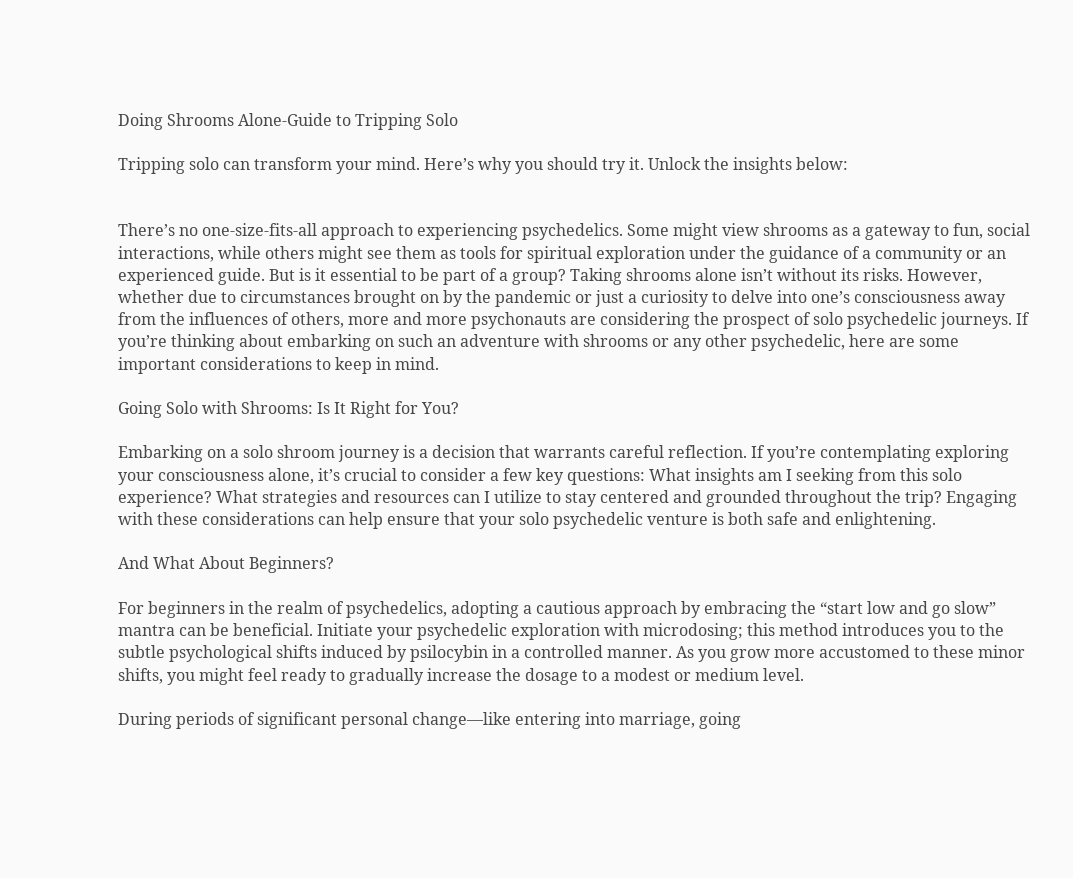Doing Shrooms Alone-Guide to Tripping Solo

Tripping solo can transform your mind. Here’s why you should try it. Unlock the insights below:


There’s no one-size-fits-all approach to experiencing psychedelics. Some might view shrooms as a gateway to fun, social interactions, while others might see them as tools for spiritual exploration under the guidance of a community or an experienced guide. But is it essential to be part of a group? Taking shrooms alone isn’t without its risks. However, whether due to circumstances brought on by the pandemic or just a curiosity to delve into one’s consciousness away from the influences of others, more and more psychonauts are considering the prospect of solo psychedelic journeys. If you’re thinking about embarking on such an adventure with shrooms or any other psychedelic, here are some important considerations to keep in mind.

Going Solo with Shrooms: Is It Right for You?

Embarking on a solo shroom journey is a decision that warrants careful reflection. If you’re contemplating exploring your consciousness alone, it’s crucial to consider a few key questions: What insights am I seeking from this solo experience? What strategies and resources can I utilize to stay centered and grounded throughout the trip? Engaging with these considerations can help ensure that your solo psychedelic venture is both safe and enlightening.

And What About Beginners?

For beginners in the realm of psychedelics, adopting a cautious approach by embracing the “start low and go slow” mantra can be beneficial. Initiate your psychedelic exploration with microdosing; this method introduces you to the subtle psychological shifts induced by psilocybin in a controlled manner. As you grow more accustomed to these minor shifts, you might feel ready to gradually increase the dosage to a modest or medium level.

During periods of significant personal change—like entering into marriage, going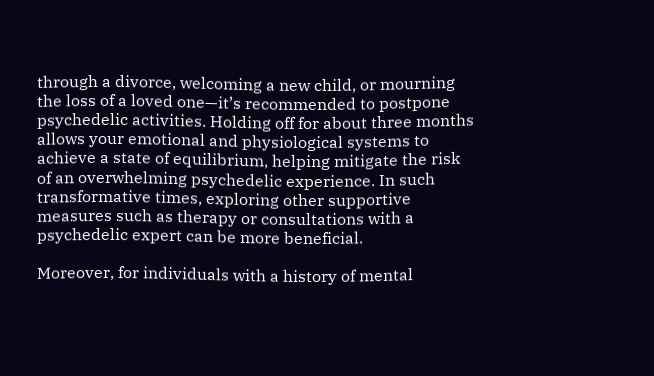through a divorce, welcoming a new child, or mourning the loss of a loved one—it’s recommended to postpone psychedelic activities. Holding off for about three months allows your emotional and physiological systems to achieve a state of equilibrium, helping mitigate the risk of an overwhelming psychedelic experience. In such transformative times, exploring other supportive measures such as therapy or consultations with a psychedelic expert can be more beneficial.

Moreover, for individuals with a history of mental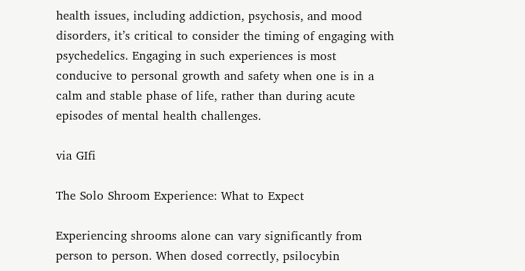health issues, including addiction, psychosis, and mood disorders, it’s critical to consider the timing of engaging with psychedelics. Engaging in such experiences is most conducive to personal growth and safety when one is in a calm and stable phase of life, rather than during acute episodes of mental health challenges.

via GIfi

The Solo Shroom Experience: What to Expect

Experiencing shrooms alone can vary significantly from person to person. When dosed correctly, psilocybin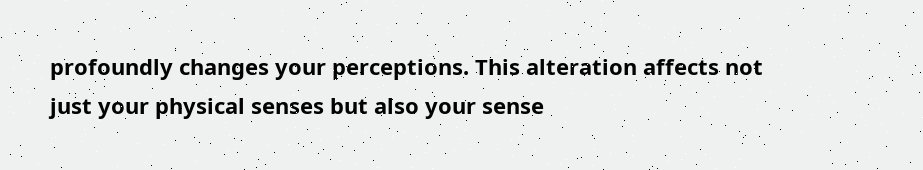profoundly changes your perceptions. This alteration affects not just your physical senses but also your sense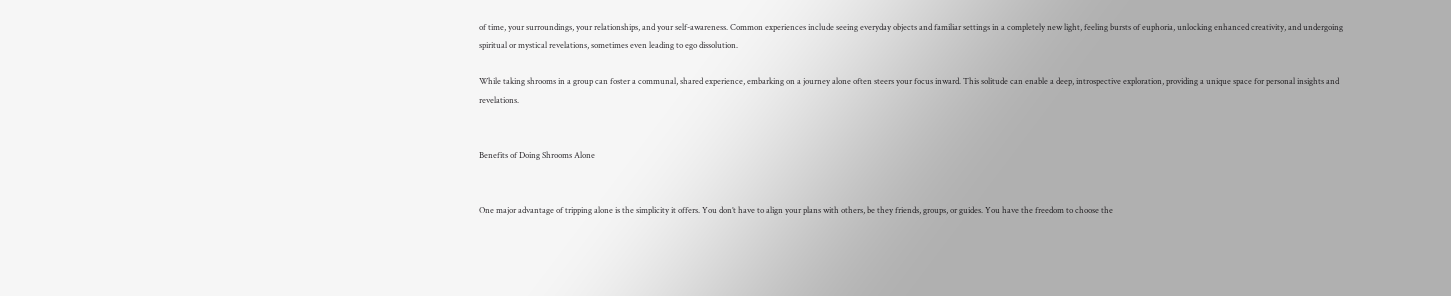of time, your surroundings, your relationships, and your self-awareness. Common experiences include seeing everyday objects and familiar settings in a completely new light, feeling bursts of euphoria, unlocking enhanced creativity, and undergoing spiritual or mystical revelations, sometimes even leading to ego dissolution.

While taking shrooms in a group can foster a communal, shared experience, embarking on a journey alone often steers your focus inward. This solitude can enable a deep, introspective exploration, providing a unique space for personal insights and revelations.


Benefits of Doing Shrooms Alone


One major advantage of tripping alone is the simplicity it offers. You don’t have to align your plans with others, be they friends, groups, or guides. You have the freedom to choose the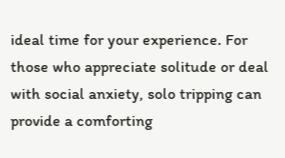ideal time for your experience. For those who appreciate solitude or deal with social anxiety, solo tripping can provide a comforting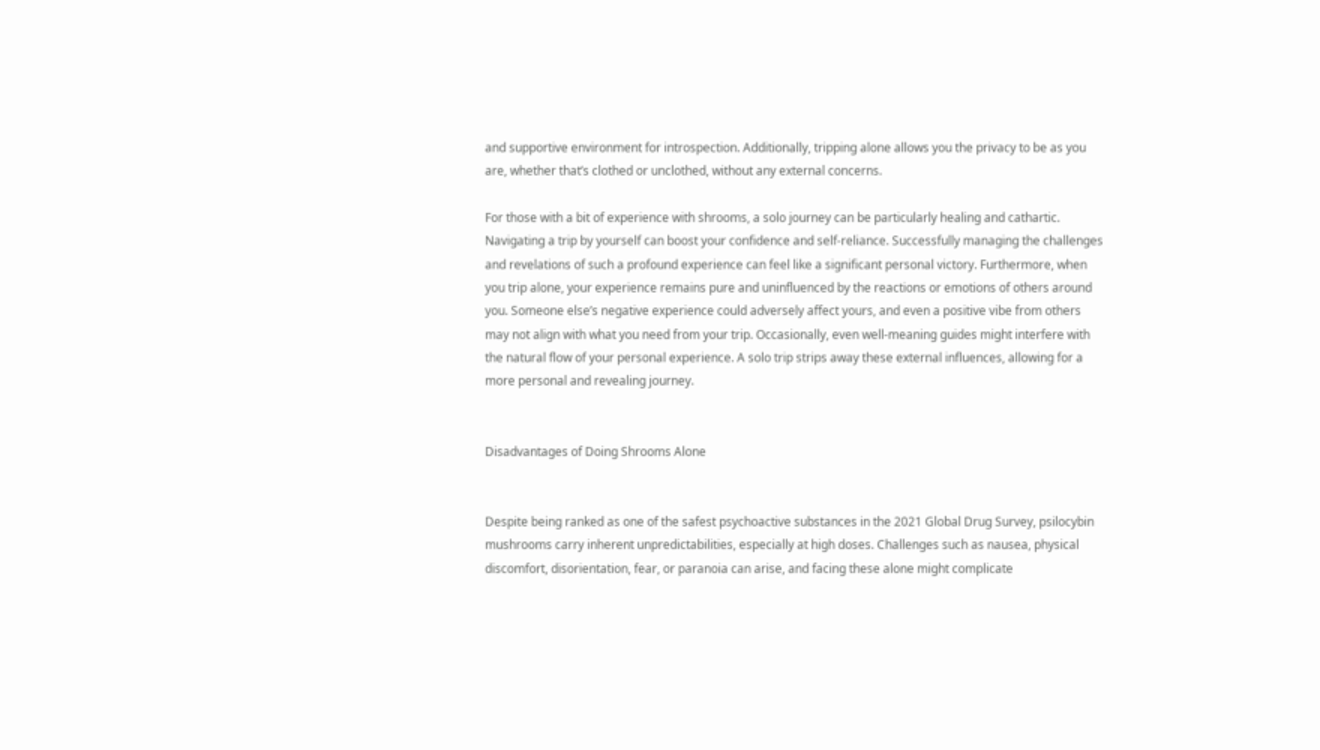and supportive environment for introspection. Additionally, tripping alone allows you the privacy to be as you are, whether that’s clothed or unclothed, without any external concerns.

For those with a bit of experience with shrooms, a solo journey can be particularly healing and cathartic. Navigating a trip by yourself can boost your confidence and self-reliance. Successfully managing the challenges and revelations of such a profound experience can feel like a significant personal victory. Furthermore, when you trip alone, your experience remains pure and uninfluenced by the reactions or emotions of others around you. Someone else’s negative experience could adversely affect yours, and even a positive vibe from others may not align with what you need from your trip. Occasionally, even well-meaning guides might interfere with the natural flow of your personal experience. A solo trip strips away these external influences, allowing for a more personal and revealing journey.


Disadvantages of Doing Shrooms Alone


Despite being ranked as one of the safest psychoactive substances in the 2021 Global Drug Survey, psilocybin mushrooms carry inherent unpredictabilities, especially at high doses. Challenges such as nausea, physical discomfort, disorientation, fear, or paranoia can arise, and facing these alone might complicate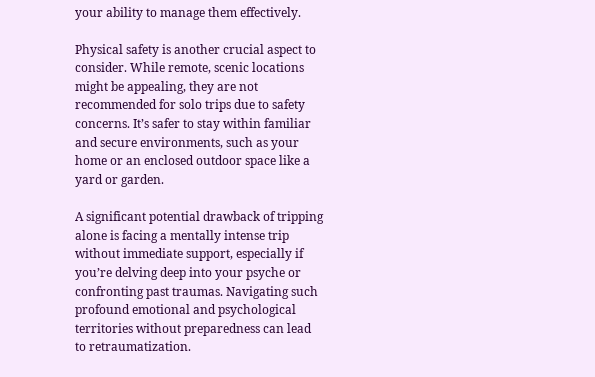your ability to manage them effectively.

Physical safety is another crucial aspect to consider. While remote, scenic locations might be appealing, they are not recommended for solo trips due to safety concerns. It’s safer to stay within familiar and secure environments, such as your home or an enclosed outdoor space like a yard or garden.

A significant potential drawback of tripping alone is facing a mentally intense trip without immediate support, especially if you’re delving deep into your psyche or confronting past traumas. Navigating such profound emotional and psychological territories without preparedness can lead to retraumatization.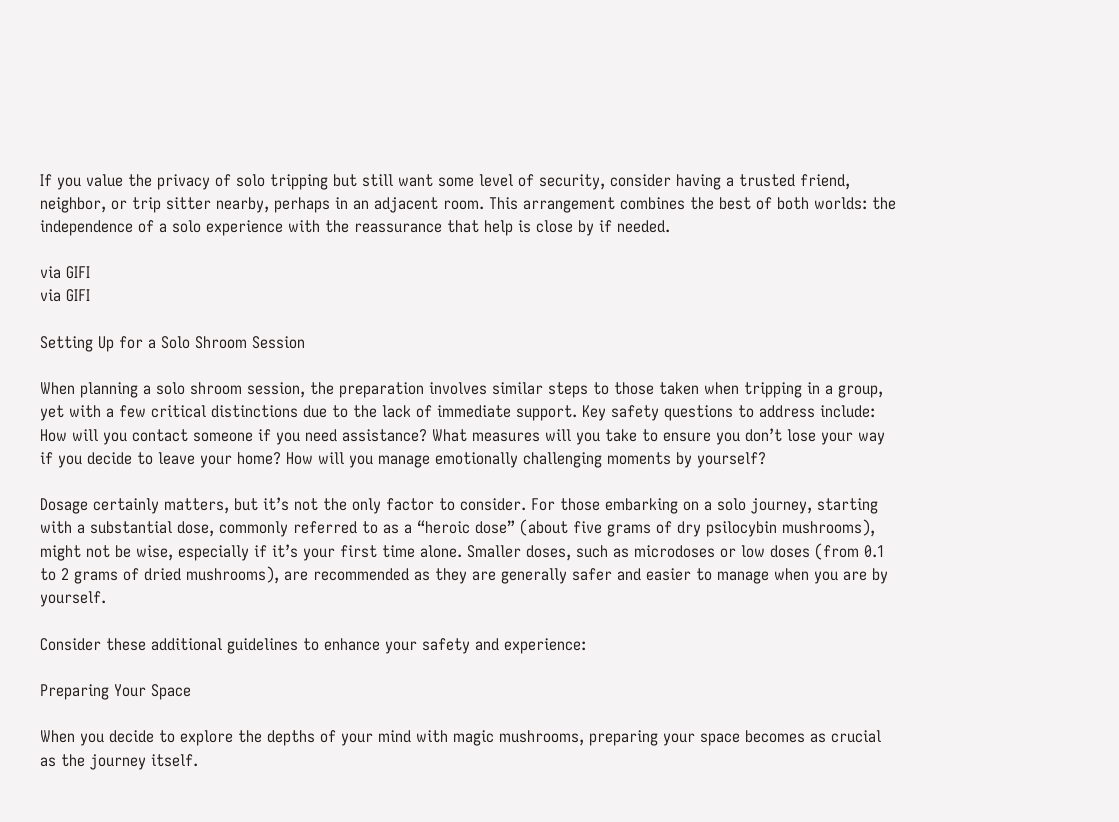If you value the privacy of solo tripping but still want some level of security, consider having a trusted friend, neighbor, or trip sitter nearby, perhaps in an adjacent room. This arrangement combines the best of both worlds: the independence of a solo experience with the reassurance that help is close by if needed.

via GIFI
via GIFI

Setting Up for a Solo Shroom Session

When planning a solo shroom session, the preparation involves similar steps to those taken when tripping in a group, yet with a few critical distinctions due to the lack of immediate support. Key safety questions to address include: How will you contact someone if you need assistance? What measures will you take to ensure you don’t lose your way if you decide to leave your home? How will you manage emotionally challenging moments by yourself?

Dosage certainly matters, but it’s not the only factor to consider. For those embarking on a solo journey, starting with a substantial dose, commonly referred to as a “heroic dose” (about five grams of dry psilocybin mushrooms), might not be wise, especially if it’s your first time alone. Smaller doses, such as microdoses or low doses (from 0.1 to 2 grams of dried mushrooms), are recommended as they are generally safer and easier to manage when you are by yourself.

Consider these additional guidelines to enhance your safety and experience:

Preparing Your Space

When you decide to explore the depths of your mind with magic mushrooms, preparing your space becomes as crucial as the journey itself.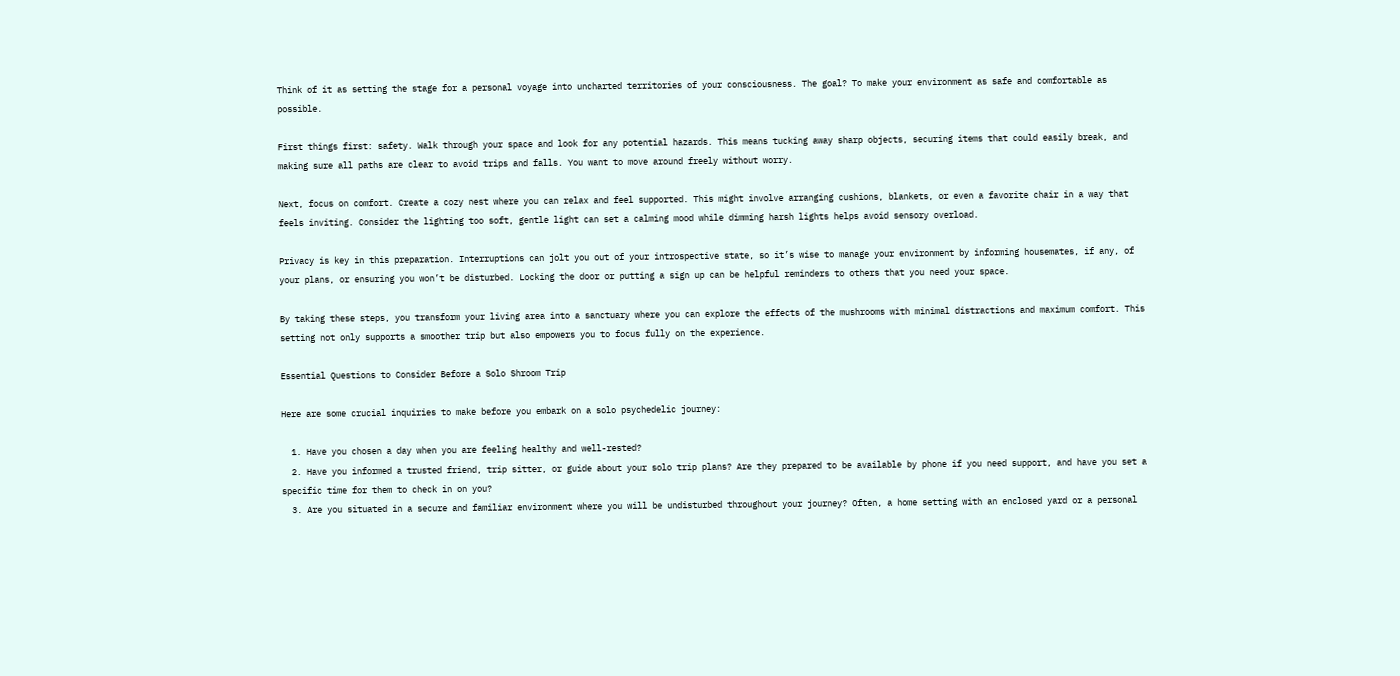Think of it as setting the stage for a personal voyage into uncharted territories of your consciousness. The goal? To make your environment as safe and comfortable as possible.

First things first: safety. Walk through your space and look for any potential hazards. This means tucking away sharp objects, securing items that could easily break, and making sure all paths are clear to avoid trips and falls. You want to move around freely without worry.

Next, focus on comfort. Create a cozy nest where you can relax and feel supported. This might involve arranging cushions, blankets, or even a favorite chair in a way that feels inviting. Consider the lighting too soft, gentle light can set a calming mood while dimming harsh lights helps avoid sensory overload.

Privacy is key in this preparation. Interruptions can jolt you out of your introspective state, so it’s wise to manage your environment by informing housemates, if any, of your plans, or ensuring you won’t be disturbed. Locking the door or putting a sign up can be helpful reminders to others that you need your space.

By taking these steps, you transform your living area into a sanctuary where you can explore the effects of the mushrooms with minimal distractions and maximum comfort. This setting not only supports a smoother trip but also empowers you to focus fully on the experience.

Essential Questions to Consider Before a Solo Shroom Trip

Here are some crucial inquiries to make before you embark on a solo psychedelic journey:

  1. Have you chosen a day when you are feeling healthy and well-rested?
  2. Have you informed a trusted friend, trip sitter, or guide about your solo trip plans? Are they prepared to be available by phone if you need support, and have you set a specific time for them to check in on you?
  3. Are you situated in a secure and familiar environment where you will be undisturbed throughout your journey? Often, a home setting with an enclosed yard or a personal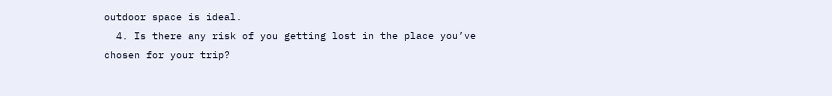outdoor space is ideal.
  4. Is there any risk of you getting lost in the place you’ve chosen for your trip?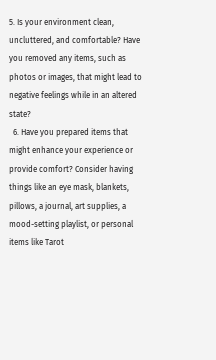5. Is your environment clean, uncluttered, and comfortable? Have you removed any items, such as photos or images, that might lead to negative feelings while in an altered state?
  6. Have you prepared items that might enhance your experience or provide comfort? Consider having things like an eye mask, blankets, pillows, a journal, art supplies, a mood-setting playlist, or personal items like Tarot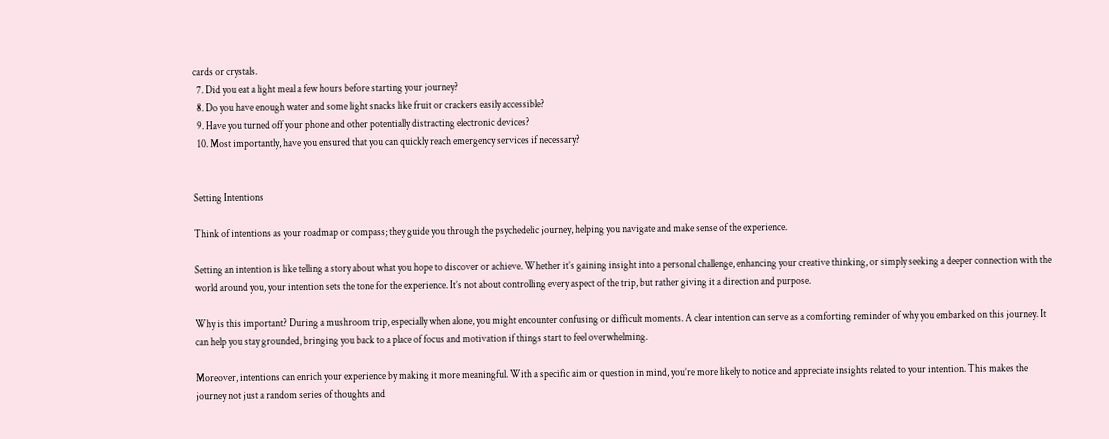cards or crystals.
  7. Did you eat a light meal a few hours before starting your journey?
  8. Do you have enough water and some light snacks like fruit or crackers easily accessible?
  9. Have you turned off your phone and other potentially distracting electronic devices?
  10. Most importantly, have you ensured that you can quickly reach emergency services if necessary?


Setting Intentions

Think of intentions as your roadmap or compass; they guide you through the psychedelic journey, helping you navigate and make sense of the experience.

Setting an intention is like telling a story about what you hope to discover or achieve. Whether it’s gaining insight into a personal challenge, enhancing your creative thinking, or simply seeking a deeper connection with the world around you, your intention sets the tone for the experience. It’s not about controlling every aspect of the trip, but rather giving it a direction and purpose.

Why is this important? During a mushroom trip, especially when alone, you might encounter confusing or difficult moments. A clear intention can serve as a comforting reminder of why you embarked on this journey. It can help you stay grounded, bringing you back to a place of focus and motivation if things start to feel overwhelming.

Moreover, intentions can enrich your experience by making it more meaningful. With a specific aim or question in mind, you’re more likely to notice and appreciate insights related to your intention. This makes the journey not just a random series of thoughts and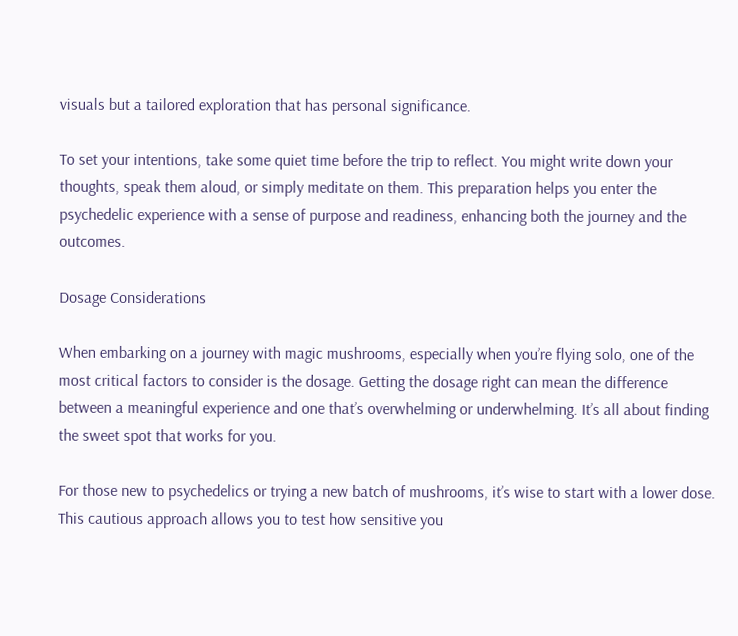visuals but a tailored exploration that has personal significance.

To set your intentions, take some quiet time before the trip to reflect. You might write down your thoughts, speak them aloud, or simply meditate on them. This preparation helps you enter the psychedelic experience with a sense of purpose and readiness, enhancing both the journey and the outcomes.

Dosage Considerations

When embarking on a journey with magic mushrooms, especially when you’re flying solo, one of the most critical factors to consider is the dosage. Getting the dosage right can mean the difference between a meaningful experience and one that’s overwhelming or underwhelming. It’s all about finding the sweet spot that works for you.

For those new to psychedelics or trying a new batch of mushrooms, it’s wise to start with a lower dose. This cautious approach allows you to test how sensitive you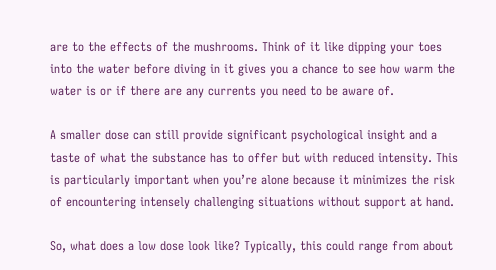are to the effects of the mushrooms. Think of it like dipping your toes into the water before diving in it gives you a chance to see how warm the water is or if there are any currents you need to be aware of.

A smaller dose can still provide significant psychological insight and a taste of what the substance has to offer but with reduced intensity. This is particularly important when you’re alone because it minimizes the risk of encountering intensely challenging situations without support at hand.

So, what does a low dose look like? Typically, this could range from about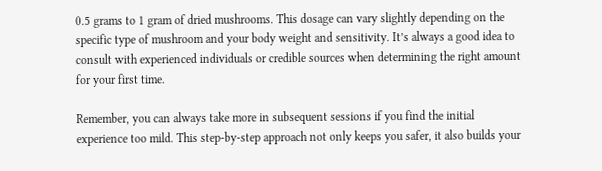0.5 grams to 1 gram of dried mushrooms. This dosage can vary slightly depending on the specific type of mushroom and your body weight and sensitivity. It’s always a good idea to consult with experienced individuals or credible sources when determining the right amount for your first time.

Remember, you can always take more in subsequent sessions if you find the initial experience too mild. This step-by-step approach not only keeps you safer, it also builds your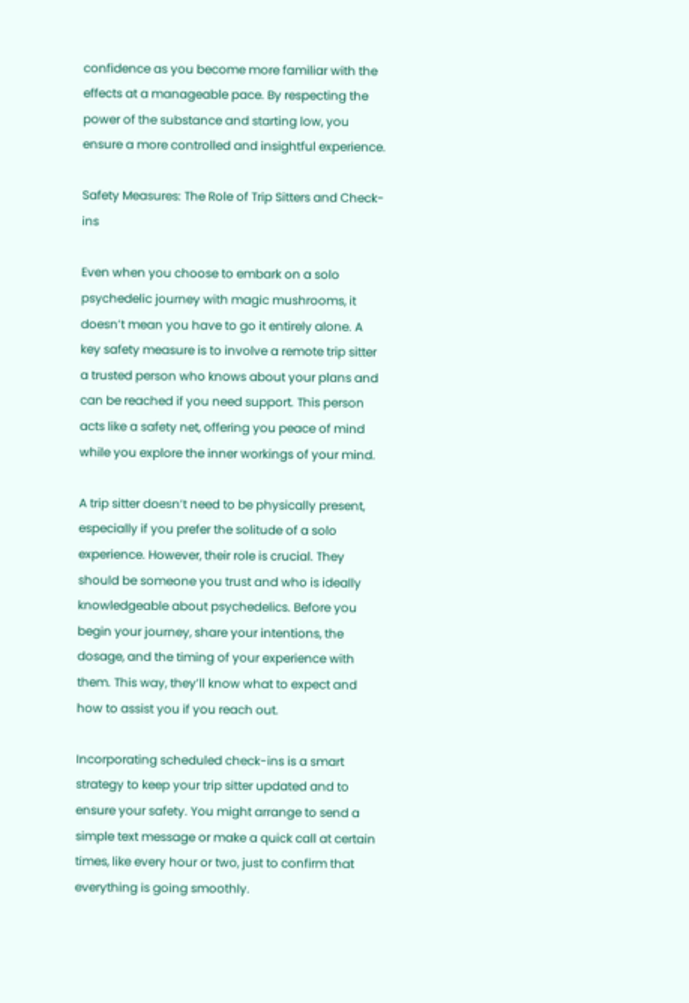confidence as you become more familiar with the effects at a manageable pace. By respecting the power of the substance and starting low, you ensure a more controlled and insightful experience.

Safety Measures: The Role of Trip Sitters and Check-ins

Even when you choose to embark on a solo psychedelic journey with magic mushrooms, it doesn’t mean you have to go it entirely alone. A key safety measure is to involve a remote trip sitter a trusted person who knows about your plans and can be reached if you need support. This person acts like a safety net, offering you peace of mind while you explore the inner workings of your mind.

A trip sitter doesn’t need to be physically present, especially if you prefer the solitude of a solo experience. However, their role is crucial. They should be someone you trust and who is ideally knowledgeable about psychedelics. Before you begin your journey, share your intentions, the dosage, and the timing of your experience with them. This way, they’ll know what to expect and how to assist you if you reach out.

Incorporating scheduled check-ins is a smart strategy to keep your trip sitter updated and to ensure your safety. You might arrange to send a simple text message or make a quick call at certain times, like every hour or two, just to confirm that everything is going smoothly.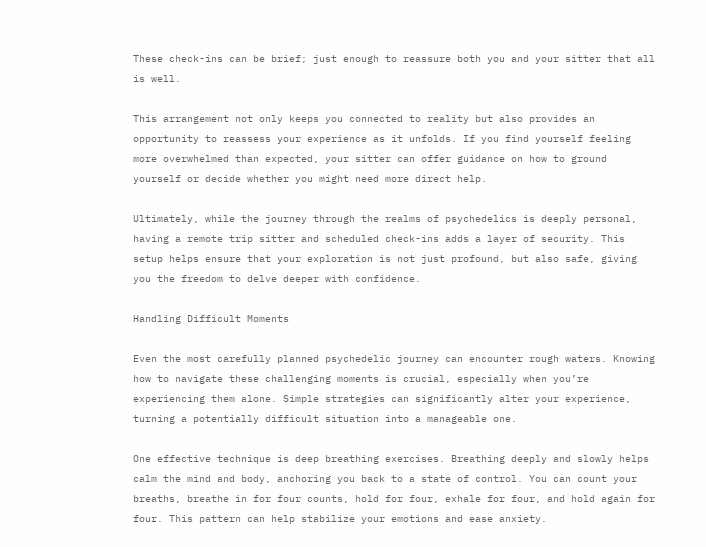These check-ins can be brief; just enough to reassure both you and your sitter that all is well.

This arrangement not only keeps you connected to reality but also provides an opportunity to reassess your experience as it unfolds. If you find yourself feeling more overwhelmed than expected, your sitter can offer guidance on how to ground yourself or decide whether you might need more direct help.

Ultimately, while the journey through the realms of psychedelics is deeply personal, having a remote trip sitter and scheduled check-ins adds a layer of security. This setup helps ensure that your exploration is not just profound, but also safe, giving you the freedom to delve deeper with confidence.

Handling Difficult Moments

Even the most carefully planned psychedelic journey can encounter rough waters. Knowing how to navigate these challenging moments is crucial, especially when you’re experiencing them alone. Simple strategies can significantly alter your experience, turning a potentially difficult situation into a manageable one.

One effective technique is deep breathing exercises. Breathing deeply and slowly helps calm the mind and body, anchoring you back to a state of control. You can count your breaths, breathe in for four counts, hold for four, exhale for four, and hold again for four. This pattern can help stabilize your emotions and ease anxiety.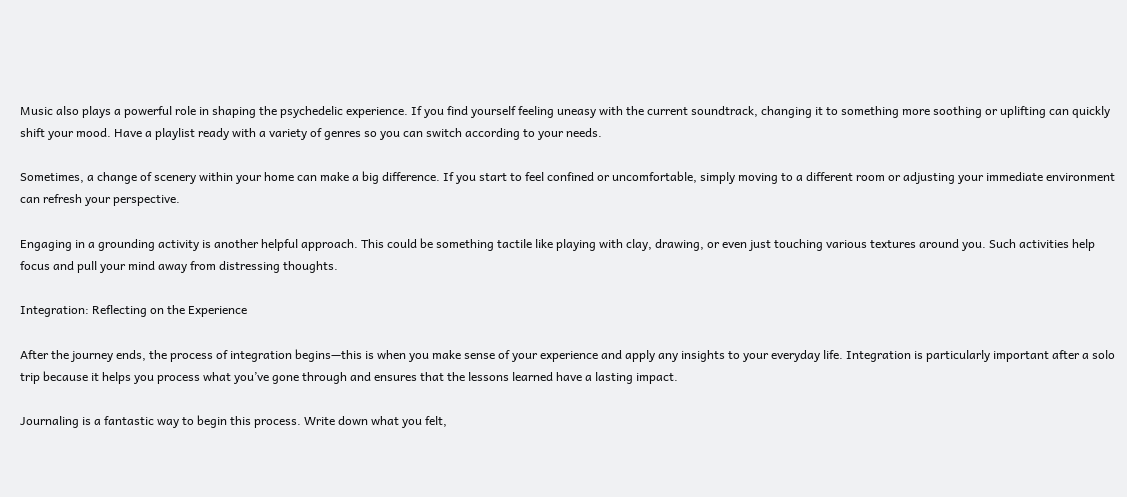Music also plays a powerful role in shaping the psychedelic experience. If you find yourself feeling uneasy with the current soundtrack, changing it to something more soothing or uplifting can quickly shift your mood. Have a playlist ready with a variety of genres so you can switch according to your needs.

Sometimes, a change of scenery within your home can make a big difference. If you start to feel confined or uncomfortable, simply moving to a different room or adjusting your immediate environment can refresh your perspective.

Engaging in a grounding activity is another helpful approach. This could be something tactile like playing with clay, drawing, or even just touching various textures around you. Such activities help focus and pull your mind away from distressing thoughts.

Integration: Reflecting on the Experience

After the journey ends, the process of integration begins—this is when you make sense of your experience and apply any insights to your everyday life. Integration is particularly important after a solo trip because it helps you process what you’ve gone through and ensures that the lessons learned have a lasting impact.

Journaling is a fantastic way to begin this process. Write down what you felt,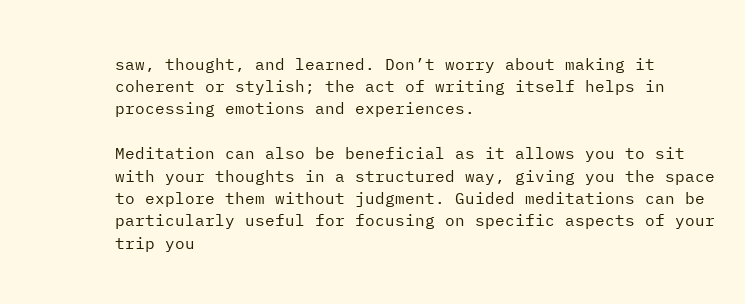saw, thought, and learned. Don’t worry about making it coherent or stylish; the act of writing itself helps in processing emotions and experiences.

Meditation can also be beneficial as it allows you to sit with your thoughts in a structured way, giving you the space to explore them without judgment. Guided meditations can be particularly useful for focusing on specific aspects of your trip you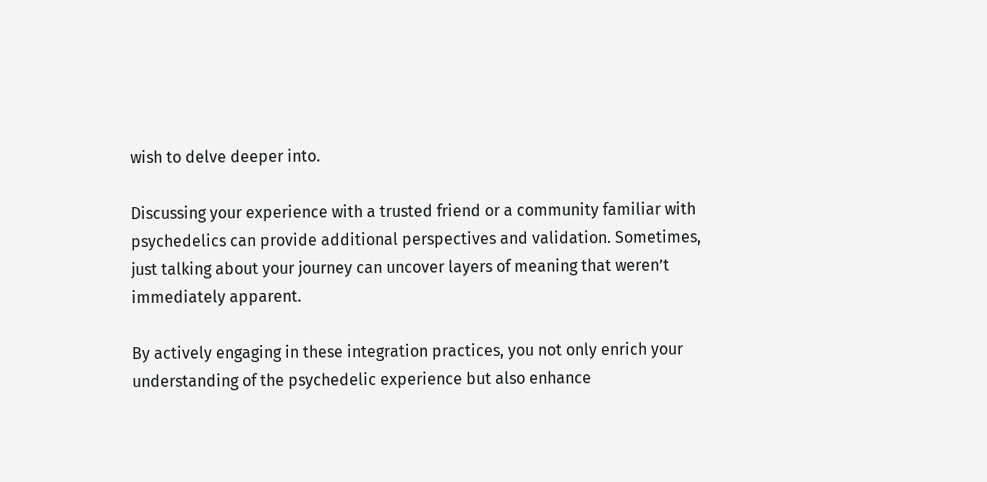wish to delve deeper into.

Discussing your experience with a trusted friend or a community familiar with psychedelics can provide additional perspectives and validation. Sometimes, just talking about your journey can uncover layers of meaning that weren’t immediately apparent.

By actively engaging in these integration practices, you not only enrich your understanding of the psychedelic experience but also enhance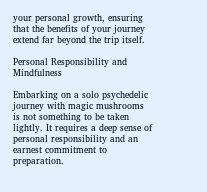your personal growth, ensuring that the benefits of your journey extend far beyond the trip itself.

Personal Responsibility and Mindfulness

Embarking on a solo psychedelic journey with magic mushrooms is not something to be taken lightly. It requires a deep sense of personal responsibility and an earnest commitment to preparation.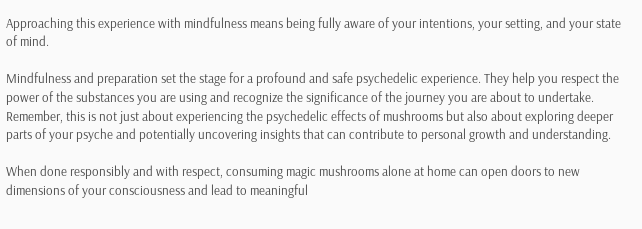Approaching this experience with mindfulness means being fully aware of your intentions, your setting, and your state of mind.

Mindfulness and preparation set the stage for a profound and safe psychedelic experience. They help you respect the power of the substances you are using and recognize the significance of the journey you are about to undertake. Remember, this is not just about experiencing the psychedelic effects of mushrooms but also about exploring deeper parts of your psyche and potentially uncovering insights that can contribute to personal growth and understanding.

When done responsibly and with respect, consuming magic mushrooms alone at home can open doors to new dimensions of your consciousness and lead to meaningful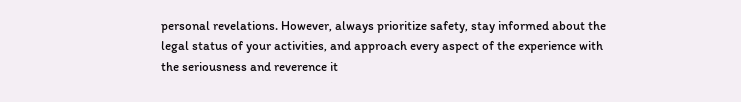personal revelations. However, always prioritize safety, stay informed about the legal status of your activities, and approach every aspect of the experience with the seriousness and reverence it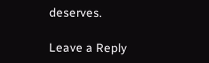deserves.

Leave a Reply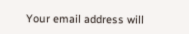Your email address will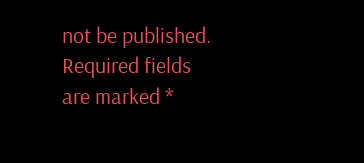not be published. Required fields are marked *